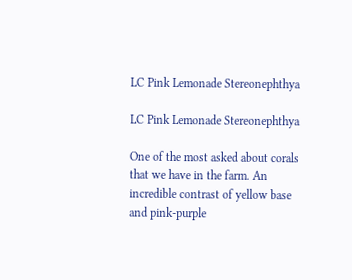LC Pink Lemonade Stereonephthya

LC Pink Lemonade Stereonephthya

One of the most asked about corals that we have in the farm. An incredible contrast of yellow base and pink-purple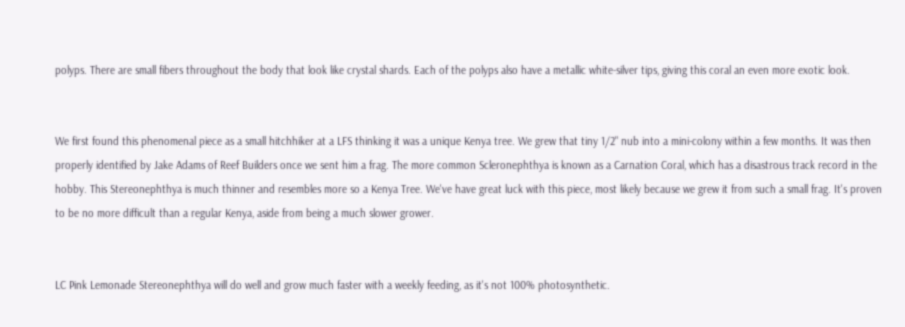polyps. There are small fibers throughout the body that look like crystal shards. Each of the polyps also have a metallic white-silver tips, giving this coral an even more exotic look.


We first found this phenomenal piece as a small hitchhiker at a LFS thinking it was a unique Kenya tree. We grew that tiny 1/2" nub into a mini-colony within a few months. It was then properly identified by Jake Adams of Reef Builders once we sent him a frag. The more common Scleronephthya is known as a Carnation Coral, which has a disastrous track record in the hobby. This Stereonephthya is much thinner and resembles more so a Kenya Tree. We've have great luck with this piece, most likely because we grew it from such a small frag. It's proven to be no more difficult than a regular Kenya, aside from being a much slower grower.


LC Pink Lemonade Stereonephthya will do well and grow much faster with a weekly feeding, as it's not 100% photosynthetic.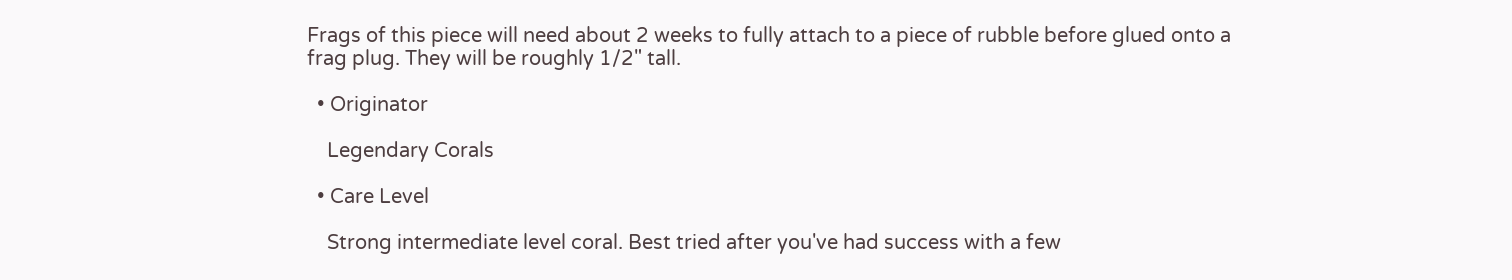Frags of this piece will need about 2 weeks to fully attach to a piece of rubble before glued onto a frag plug. They will be roughly 1/2" tall.

  • Originator

    Legendary Corals

  • Care Level

    Strong intermediate level coral. Best tried after you've had success with a few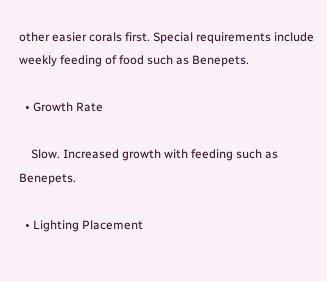other easier corals first. Special requirements include weekly feeding of food such as Benepets.

  • Growth Rate

    Slow. Increased growth with feeding such as Benepets.

  • Lighting Placement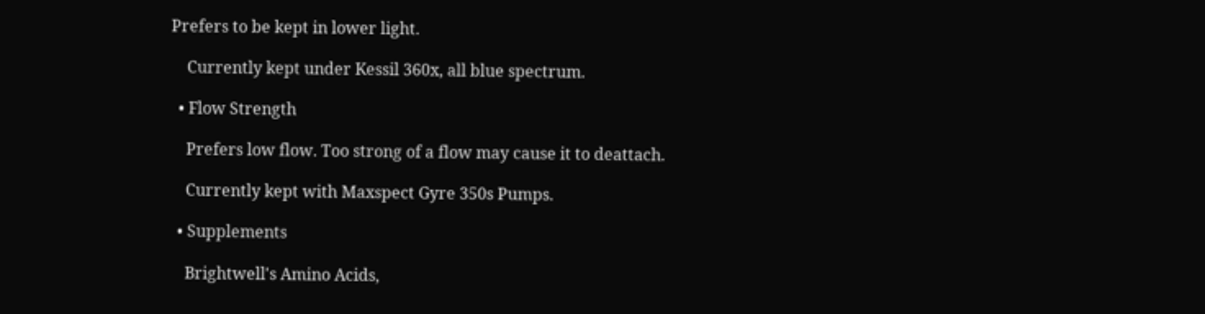Prefers to be kept in lower light.

    Currently kept under Kessil 360x, all blue spectrum.

  • Flow Strength

    Prefers low flow. Too strong of a flow may cause it to deattach.

    Currently kept with Maxspect Gyre 350s Pumps.

  • Supplements

    Brightwell's Amino Acids,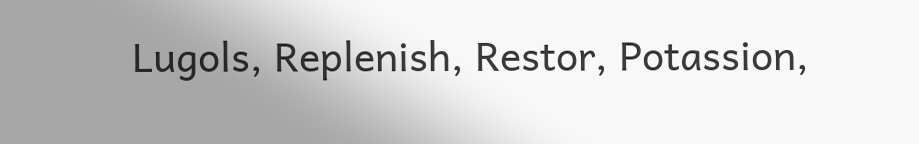Lugols, Replenish, Restor, Potassion,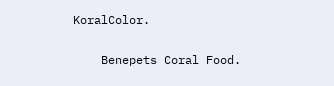KoralColor.

    Benepets Coral Food.